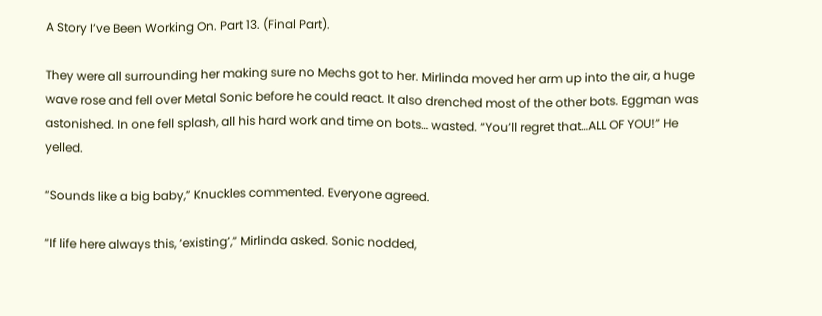A Story I’ve Been Working On. Part 13. (Final Part).

They were all surrounding her making sure no Mechs got to her. Mirlinda moved her arm up into the air, a huge wave rose and fell over Metal Sonic before he could react. It also drenched most of the other bots. Eggman was astonished. In one fell splash, all his hard work and time on bots… wasted. “You’ll regret that…ALL OF YOU!” He yelled.

“Sounds like a big baby,” Knuckles commented. Everyone agreed.

“If life here always this, ‘existing’,” Mirlinda asked. Sonic nodded,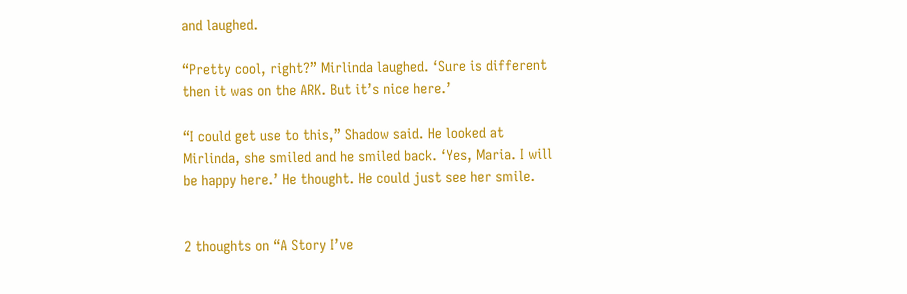and laughed.

“Pretty cool, right?” Mirlinda laughed. ‘Sure is different then it was on the ARK. But it’s nice here.’

“I could get use to this,” Shadow said. He looked at Mirlinda, she smiled and he smiled back. ‘Yes, Maria. I will be happy here.’ He thought. He could just see her smile.


2 thoughts on “A Story I’ve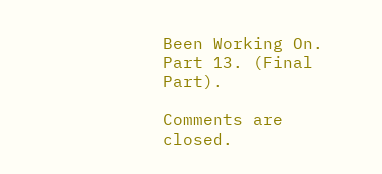Been Working On. Part 13. (Final Part).

Comments are closed.